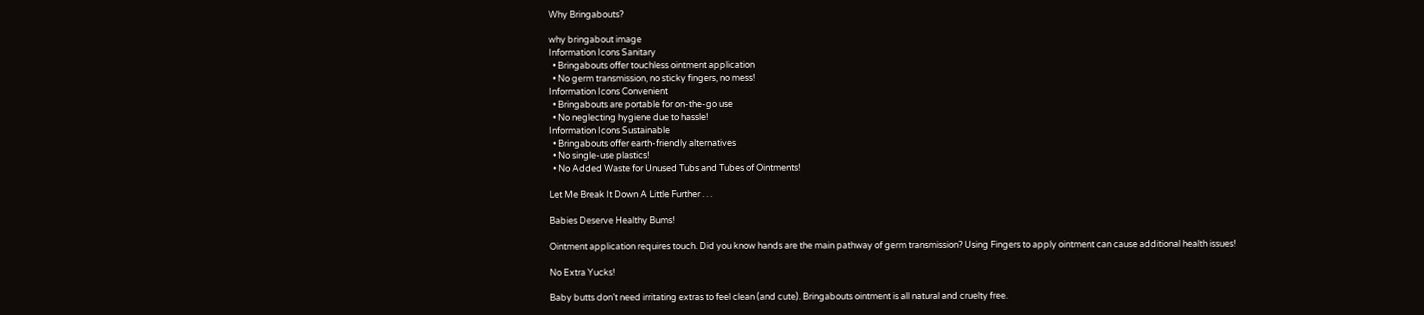Why Bringabouts?

why bringabout image
Information Icons Sanitary
  • Bringabouts offer touchless ointment application
  • No germ transmission, no sticky fingers, no mess!
Information Icons Convenient
  • Bringabouts are portable for on-the-go use
  • No neglecting hygiene due to hassle!
Information Icons Sustainable
  • Bringabouts offer earth-friendly alternatives
  • No single-use plastics!
  • No Added Waste for Unused Tubs and Tubes of Ointments!

Let Me Break It Down A Little Further . . .

Babies Deserve Healthy Bums!

Ointment application requires touch. Did you know hands are the main pathway of germ transmission? Using Fingers to apply ointment can cause additional health issues!

No Extra Yucks!

Baby butts don’t need irritating extras to feel clean (and cute). Bringabouts ointment is all natural and cruelty free.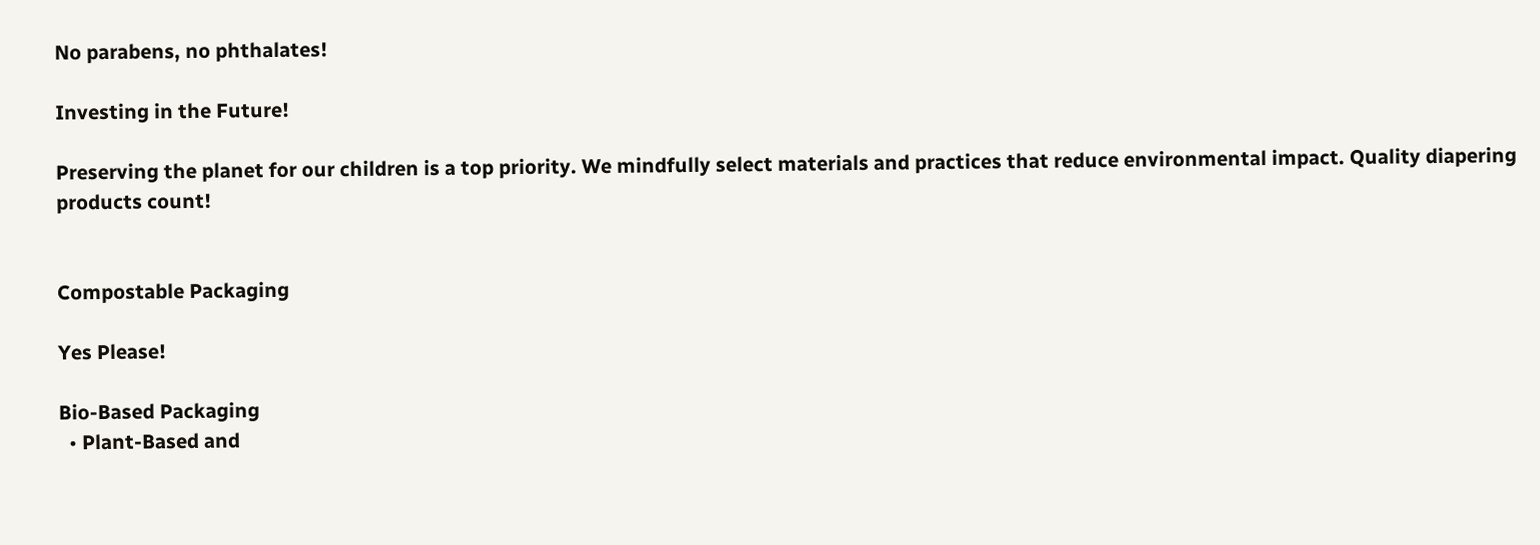No parabens, no phthalates!

Investing in the Future!

Preserving the planet for our children is a top priority. We mindfully select materials and practices that reduce environmental impact. Quality diapering products count!


Compostable Packaging

Yes Please!

Bio-Based Packaging
  • Plant-Based and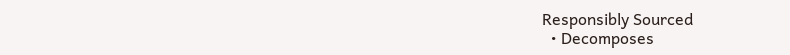Responsibly Sourced
  • Decomposes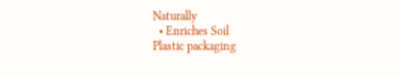Naturally
  • Enriches Soil
Plastic packaging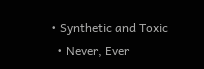• Synthetic and Toxic
  • Never, Ever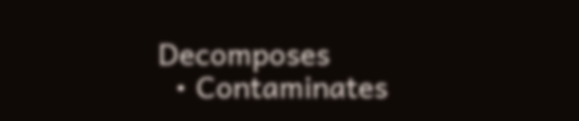Decomposes
  • Contaminates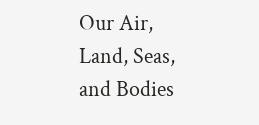Our Air, Land, Seas, and Bodies